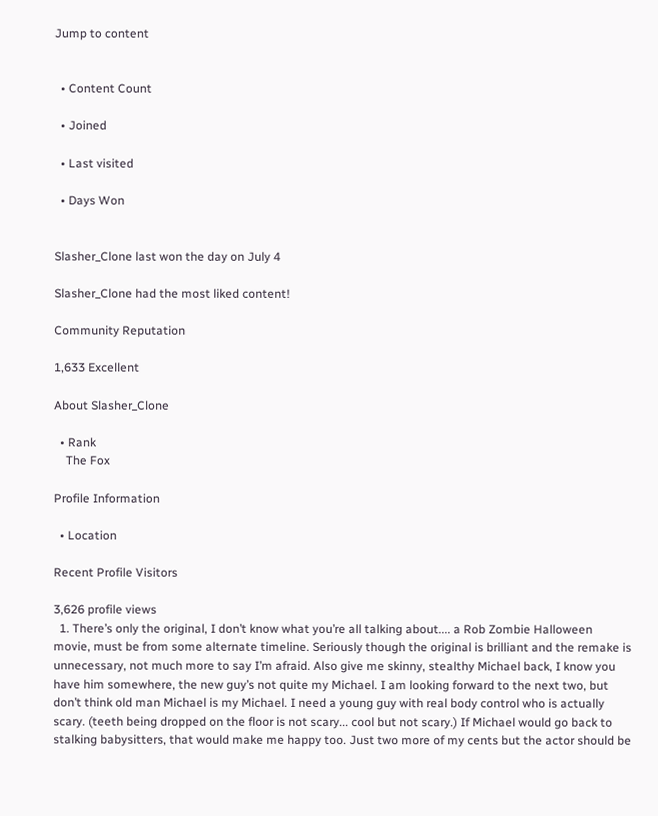Jump to content


  • Content Count

  • Joined

  • Last visited

  • Days Won


Slasher_Clone last won the day on July 4

Slasher_Clone had the most liked content!

Community Reputation

1,633 Excellent

About Slasher_Clone

  • Rank
    The Fox

Profile Information

  • Location

Recent Profile Visitors

3,626 profile views
  1. There’s only the original, I don’t know what you’re all talking about.... a Rob Zombie Halloween movie, must be from some alternate timeline. Seriously though the original is brilliant and the remake is unnecessary, not much more to say I’m afraid. Also give me skinny, stealthy Michael back, I know you have him somewhere, the new guy’s not quite my Michael. I am looking forward to the next two, but don’t think old man Michael is my Michael. I need a young guy with real body control who is actually scary. (teeth being dropped on the floor is not scary... cool but not scary.) If Michael would go back to stalking babysitters, that would make me happy too. Just two more of my cents but the actor should be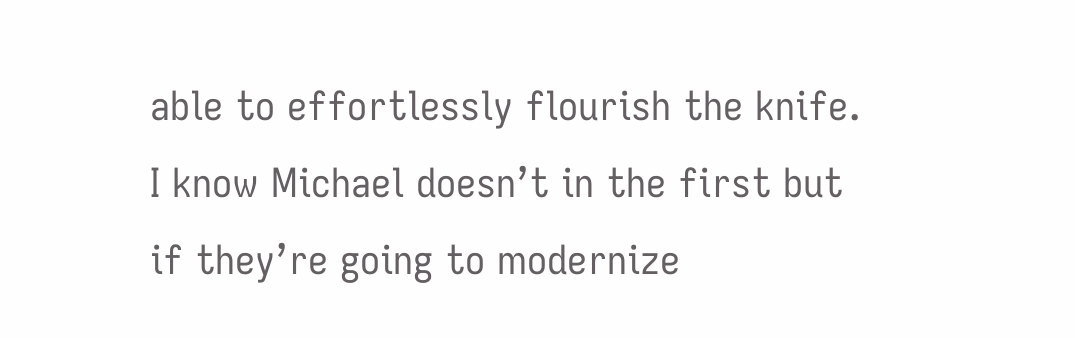able to effortlessly flourish the knife. I know Michael doesn’t in the first but if they’re going to modernize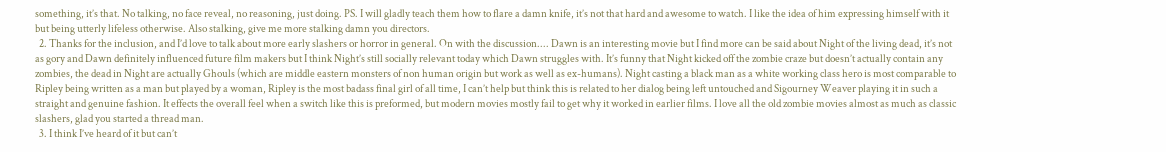something, it’s that. No talking, no face reveal, no reasoning, just doing. PS. I will gladly teach them how to flare a damn knife, it’s not that hard and awesome to watch. I like the idea of him expressing himself with it but being utterly lifeless otherwise. Also stalking, give me more stalking damn you directors.
  2. Thanks for the inclusion, and I’d love to talk about more early slashers or horror in general. On with the discussion.... Dawn is an interesting movie but I find more can be said about Night of the living dead, it’s not as gory and Dawn definitely influenced future film makers but I think Night’s still socially relevant today which Dawn struggles with. It’s funny that Night kicked off the zombie craze but doesn’t actually contain any zombies, the dead in Night are actually Ghouls (which are middle eastern monsters of non human origin but work as well as ex-humans). Night casting a black man as a white working class hero is most comparable to Ripley being written as a man but played by a woman, Ripley is the most badass final girl of all time, I can’t help but think this is related to her dialog being left untouched and Sigourney Weaver playing it in such a straight and genuine fashion. It effects the overall feel when a switch like this is preformed, but modern movies mostly fail to get why it worked in earlier films. I love all the old zombie movies almost as much as classic slashers, glad you started a thread man.
  3. I think I’ve heard of it but can’t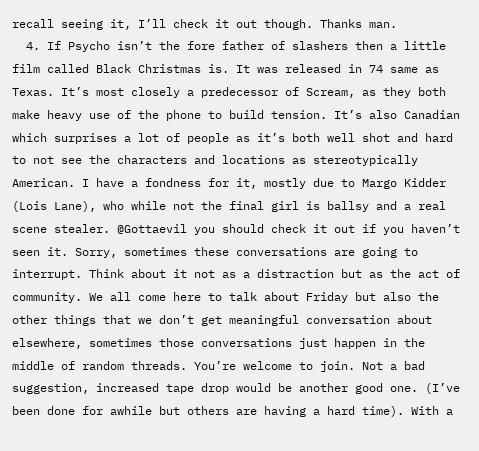recall seeing it, I’ll check it out though. Thanks man.
  4. If Psycho isn’t the fore father of slashers then a little film called Black Christmas is. It was released in 74 same as Texas. It’s most closely a predecessor of Scream, as they both make heavy use of the phone to build tension. It’s also Canadian which surprises a lot of people as it’s both well shot and hard to not see the characters and locations as stereotypically American. I have a fondness for it, mostly due to Margo Kidder (Lois Lane), who while not the final girl is ballsy and a real scene stealer. @Gottaevil you should check it out if you haven’t seen it. Sorry, sometimes these conversations are going to interrupt. Think about it not as a distraction but as the act of community. We all come here to talk about Friday but also the other things that we don’t get meaningful conversation about elsewhere, sometimes those conversations just happen in the middle of random threads. You’re welcome to join. Not a bad suggestion, increased tape drop would be another good one. (I’ve been done for awhile but others are having a hard time). With a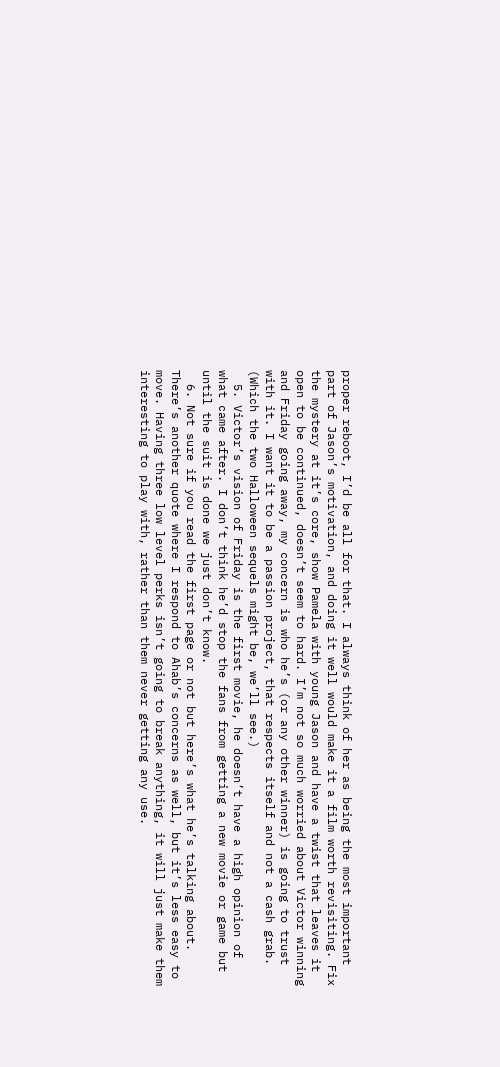proper reboot, I’d be all for that. I always think of her as being the most important part of Jason’s motivation, and doing it well would make it a film worth revisiting. Fix the mystery at it’s core, show Pamela with young Jason and have a twist that leaves it open to be continued, doesn’t seem to hard. I’m not so much worried about Victor winning and Friday going away, my concern is who he’s (or any other winner) is going to trust with it. I want it to be a passion project, that respects itself and not a cash grab. (Which the two Halloween sequels might be, we’ll see.)
  5. Victor’s vision of Friday is the first movie, he doesn’t have a high opinion of what came after. I don’t think he’d stop the fans from getting a new movie or game but until the suit is done we just don’t know.
  6. Not sure if you read the first page or not but here’s what he’s talking about. There’s another quote where I respond to Ahab’s concerns as well, but it’s less easy to move. Having three low level perks isn’t going to break anything, it will just make them interesting to play with, rather than them never getting any use.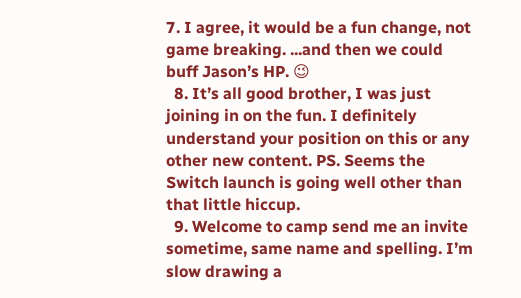7. I agree, it would be a fun change, not game breaking. ...and then we could buff Jason’s HP. 😉
  8. It’s all good brother, I was just joining in on the fun. I definitely understand your position on this or any other new content. PS. Seems the Switch launch is going well other than that little hiccup.
  9. Welcome to camp send me an invite sometime, same name and spelling. I’m slow drawing a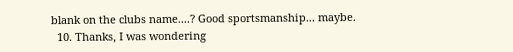blank on the clubs name....? Good sportsmanship... maybe.
  10. Thanks, I was wondering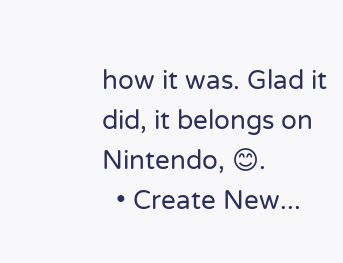how it was. Glad it did, it belongs on Nintendo, 😊.
  • Create New...